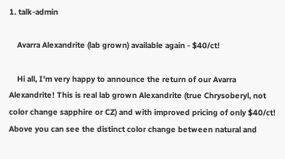1. talk-admin

    Avarra Alexandrite (lab grown) available again - $40/ct!

    Hi all, I'm very happy to announce the return of our Avarra Alexandrite! This is real lab grown Alexandrite (true Chrysoberyl, not color change sapphire or CZ) and with improved pricing of only $40/ct! Above you can see the distinct color change between natural and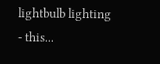lightbulb lighting - this...